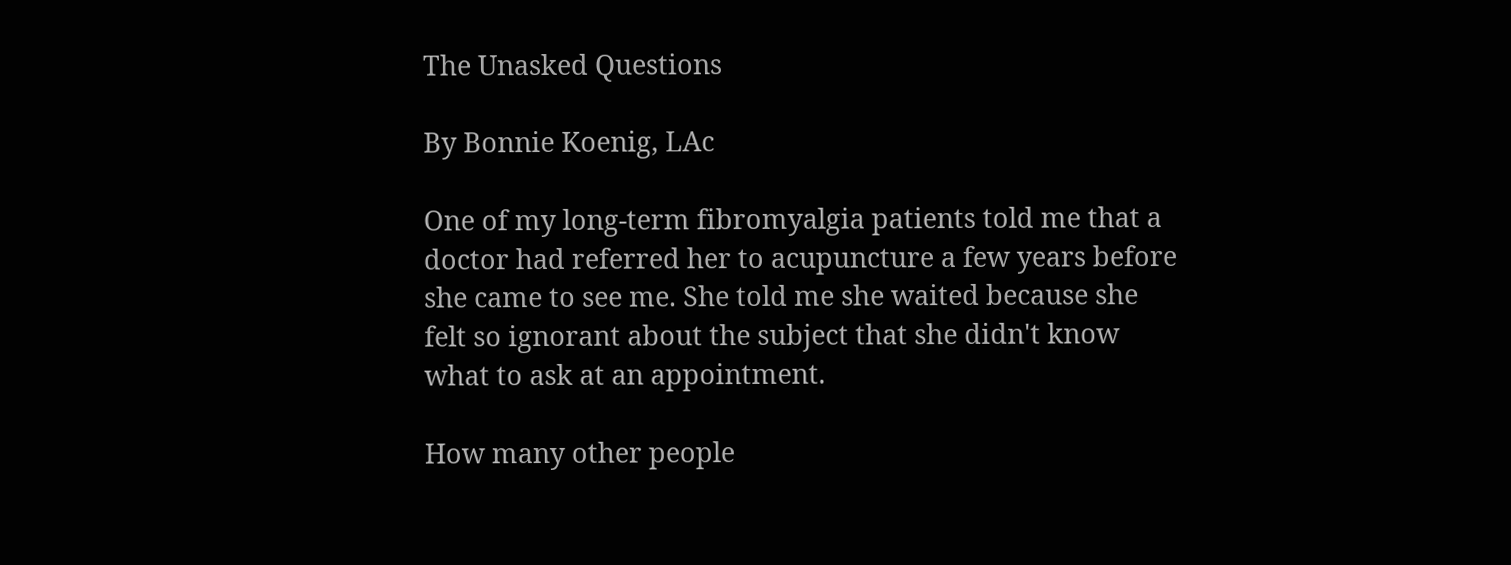The Unasked Questions

By Bonnie Koenig, LAc

One of my long-term fibromyalgia patients told me that a doctor had referred her to acupuncture a few years before she came to see me. She told me she waited because she felt so ignorant about the subject that she didn't know what to ask at an appointment.

How many other people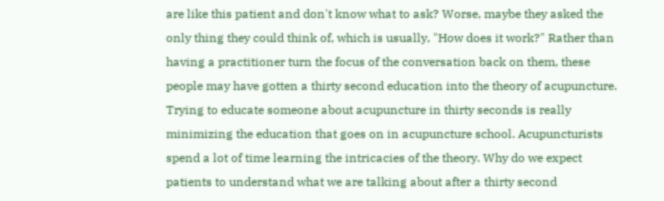are like this patient and don't know what to ask? Worse, maybe they asked the only thing they could think of, which is usually, "How does it work?" Rather than having a practitioner turn the focus of the conversation back on them, these people may have gotten a thirty second education into the theory of acupuncture. Trying to educate someone about acupuncture in thirty seconds is really minimizing the education that goes on in acupuncture school. Acupuncturists spend a lot of time learning the intricacies of the theory. Why do we expect patients to understand what we are talking about after a thirty second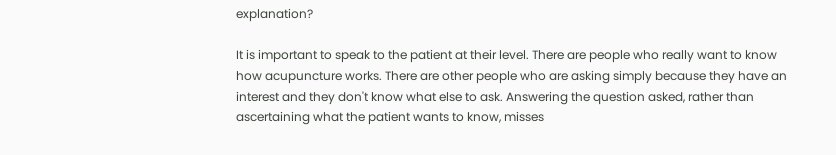explanation?

It is important to speak to the patient at their level. There are people who really want to know how acupuncture works. There are other people who are asking simply because they have an interest and they don't know what else to ask. Answering the question asked, rather than ascertaining what the patient wants to know, misses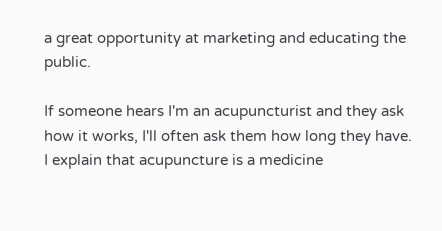a great opportunity at marketing and educating the public.

If someone hears I'm an acupuncturist and they ask how it works, I'll often ask them how long they have. I explain that acupuncture is a medicine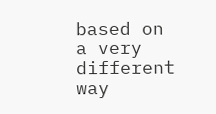based on a very different way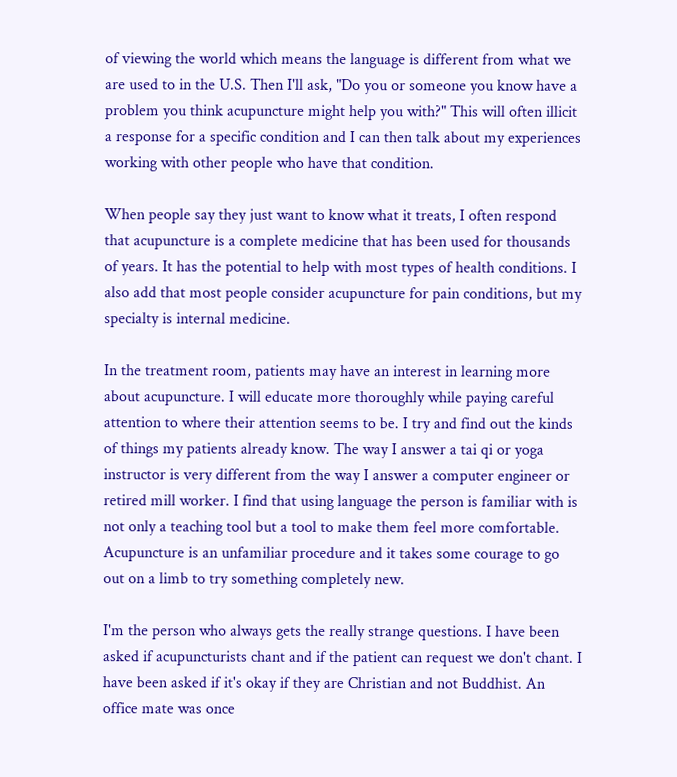of viewing the world which means the language is different from what we are used to in the U.S. Then I'll ask, "Do you or someone you know have a problem you think acupuncture might help you with?" This will often illicit a response for a specific condition and I can then talk about my experiences working with other people who have that condition.

When people say they just want to know what it treats, I often respond that acupuncture is a complete medicine that has been used for thousands of years. It has the potential to help with most types of health conditions. I also add that most people consider acupuncture for pain conditions, but my specialty is internal medicine.

In the treatment room, patients may have an interest in learning more about acupuncture. I will educate more thoroughly while paying careful attention to where their attention seems to be. I try and find out the kinds of things my patients already know. The way I answer a tai qi or yoga instructor is very different from the way I answer a computer engineer or retired mill worker. I find that using language the person is familiar with is not only a teaching tool but a tool to make them feel more comfortable. Acupuncture is an unfamiliar procedure and it takes some courage to go out on a limb to try something completely new.

I'm the person who always gets the really strange questions. I have been asked if acupuncturists chant and if the patient can request we don't chant. I have been asked if it's okay if they are Christian and not Buddhist. An office mate was once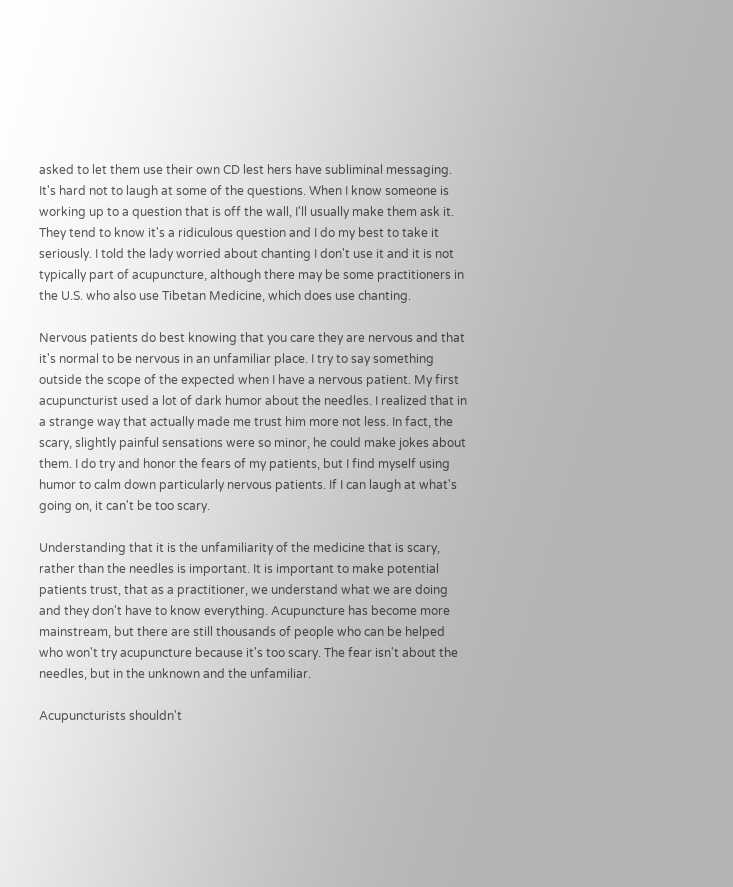asked to let them use their own CD lest hers have subliminal messaging. It's hard not to laugh at some of the questions. When I know someone is working up to a question that is off the wall, I'll usually make them ask it. They tend to know it's a ridiculous question and I do my best to take it seriously. I told the lady worried about chanting I don't use it and it is not typically part of acupuncture, although there may be some practitioners in the U.S. who also use Tibetan Medicine, which does use chanting.

Nervous patients do best knowing that you care they are nervous and that it's normal to be nervous in an unfamiliar place. I try to say something outside the scope of the expected when I have a nervous patient. My first acupuncturist used a lot of dark humor about the needles. I realized that in a strange way that actually made me trust him more not less. In fact, the scary, slightly painful sensations were so minor, he could make jokes about them. I do try and honor the fears of my patients, but I find myself using humor to calm down particularly nervous patients. If I can laugh at what's going on, it can't be too scary.

Understanding that it is the unfamiliarity of the medicine that is scary, rather than the needles is important. It is important to make potential patients trust, that as a practitioner, we understand what we are doing and they don't have to know everything. Acupuncture has become more mainstream, but there are still thousands of people who can be helped who won't try acupuncture because it's too scary. The fear isn't about the needles, but in the unknown and the unfamiliar.

Acupuncturists shouldn't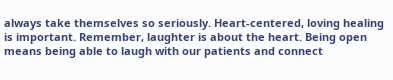always take themselves so seriously. Heart-centered, loving healing is important. Remember, laughter is about the heart. Being open means being able to laugh with our patients and connect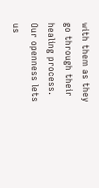with them as they go through their healing process. Our openness lets us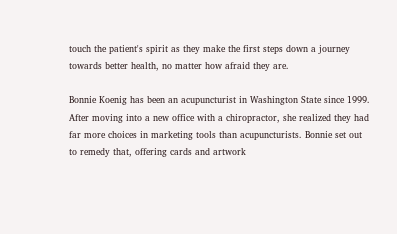touch the patient's spirit as they make the first steps down a journey towards better health, no matter how afraid they are.

Bonnie Koenig has been an acupuncturist in Washington State since 1999. After moving into a new office with a chiropractor, she realized they had far more choices in marketing tools than acupuncturists. Bonnie set out to remedy that, offering cards and artwork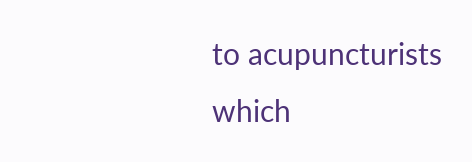to acupuncturists which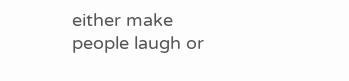either make people laugh or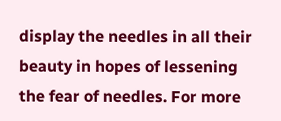display the needles in all their beauty in hopes of lessening the fear of needles. For more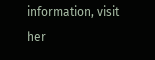information, visit her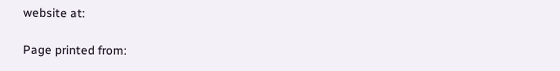website at:

Page printed from: